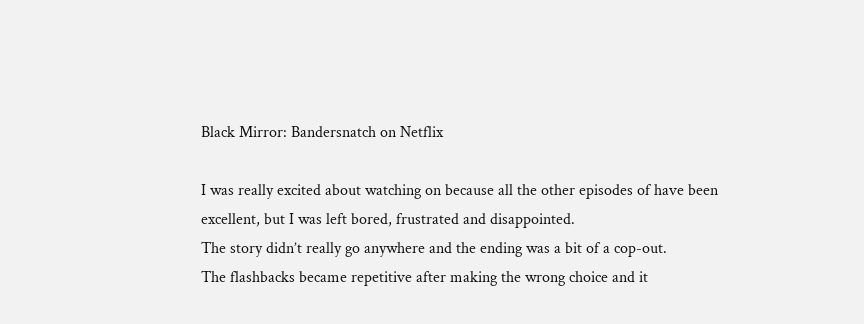Black Mirror: Bandersnatch on Netflix

I was really excited about watching on because all the other episodes of have been excellent, but I was left bored, frustrated and disappointed.
The story didn’t really go anywhere and the ending was a bit of a cop-out.
The flashbacks became repetitive after making the wrong choice and it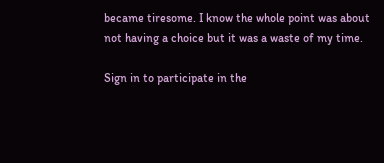became tiresome. I know the whole point was about not having a choice but it was a waste of my time.

Sign in to participate in the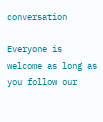conversation

Everyone is welcome as long as you follow our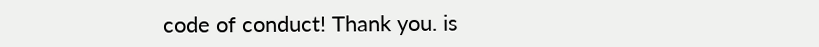code of conduct! Thank you. is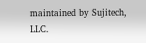maintained by Sujitech, LLC.